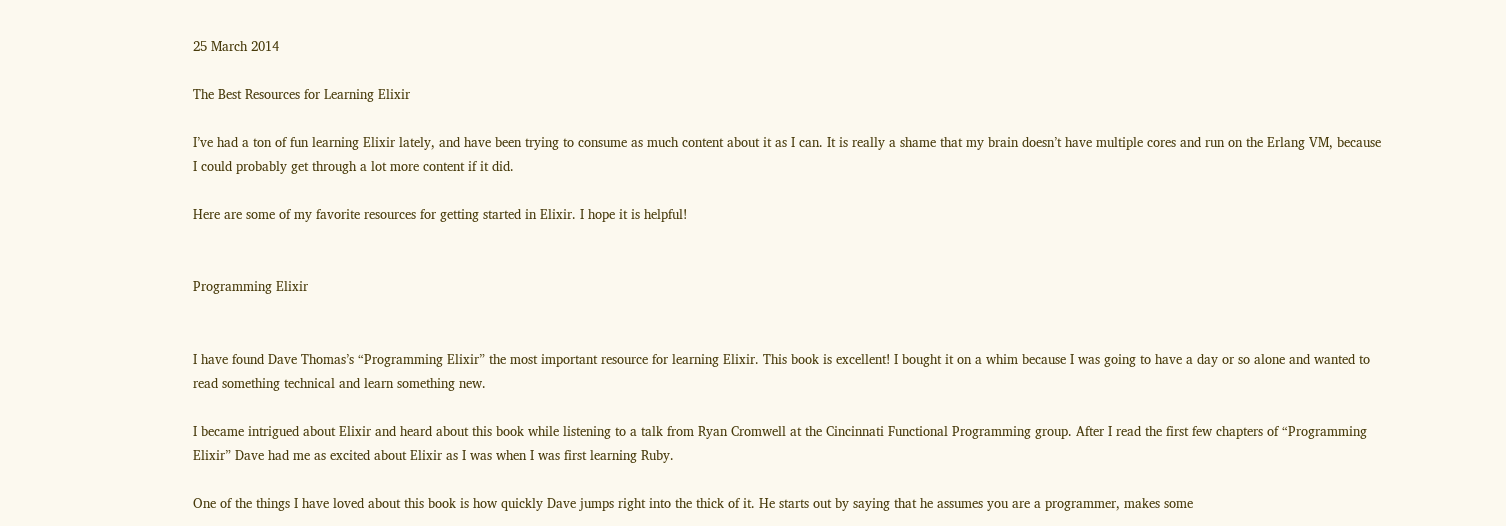25 March 2014

The Best Resources for Learning Elixir

I’ve had a ton of fun learning Elixir lately, and have been trying to consume as much content about it as I can. It is really a shame that my brain doesn’t have multiple cores and run on the Erlang VM, because I could probably get through a lot more content if it did.

Here are some of my favorite resources for getting started in Elixir. I hope it is helpful!


Programming Elixir


I have found Dave Thomas’s “Programming Elixir” the most important resource for learning Elixir. This book is excellent! I bought it on a whim because I was going to have a day or so alone and wanted to read something technical and learn something new.

I became intrigued about Elixir and heard about this book while listening to a talk from Ryan Cromwell at the Cincinnati Functional Programming group. After I read the first few chapters of “Programming Elixir” Dave had me as excited about Elixir as I was when I was first learning Ruby.

One of the things I have loved about this book is how quickly Dave jumps right into the thick of it. He starts out by saying that he assumes you are a programmer, makes some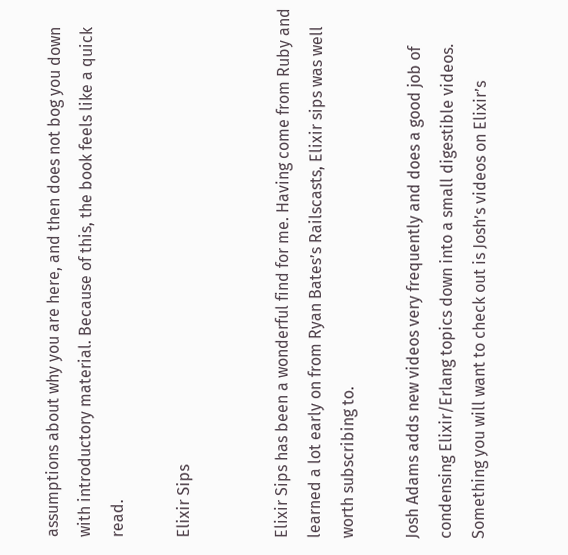assumptions about why you are here, and then does not bog you down with introductory material. Because of this, the book feels like a quick read.

Elixir Sips


Elixir Sips has been a wonderful find for me. Having come from Ruby and learned a lot early on from Ryan Bates’s Railscasts, Elixir sips was well worth subscribing to.

Josh Adams adds new videos very frequently and does a good job of condensing Elixir/Erlang topics down into a small digestible videos. Something you will want to check out is Josh’s videos on Elixir’s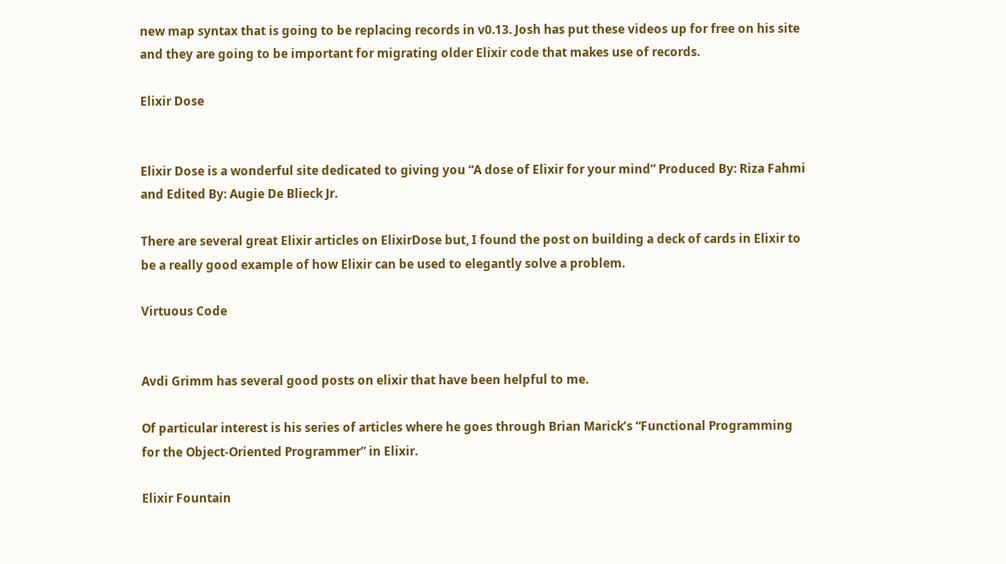new map syntax that is going to be replacing records in v0.13. Josh has put these videos up for free on his site and they are going to be important for migrating older Elixir code that makes use of records.

Elixir Dose


Elixir Dose is a wonderful site dedicated to giving you “A dose of Elixir for your mind” Produced By: Riza Fahmi and Edited By: Augie De Blieck Jr.

There are several great Elixir articles on ElixirDose but, I found the post on building a deck of cards in Elixir to be a really good example of how Elixir can be used to elegantly solve a problem.

Virtuous Code


Avdi Grimm has several good posts on elixir that have been helpful to me.

Of particular interest is his series of articles where he goes through Brian Marick’s “Functional Programming for the Object-Oriented Programmer” in Elixir.

Elixir Fountain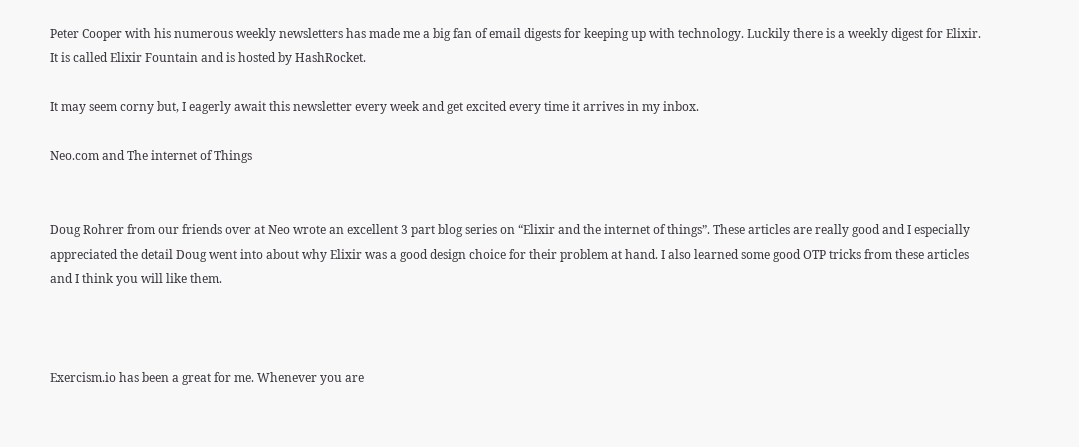Peter Cooper with his numerous weekly newsletters has made me a big fan of email digests for keeping up with technology. Luckily there is a weekly digest for Elixir. It is called Elixir Fountain and is hosted by HashRocket.

It may seem corny but, I eagerly await this newsletter every week and get excited every time it arrives in my inbox.

Neo.com and The internet of Things


Doug Rohrer from our friends over at Neo wrote an excellent 3 part blog series on “Elixir and the internet of things”. These articles are really good and I especially appreciated the detail Doug went into about why Elixir was a good design choice for their problem at hand. I also learned some good OTP tricks from these articles and I think you will like them.



Exercism.io has been a great for me. Whenever you are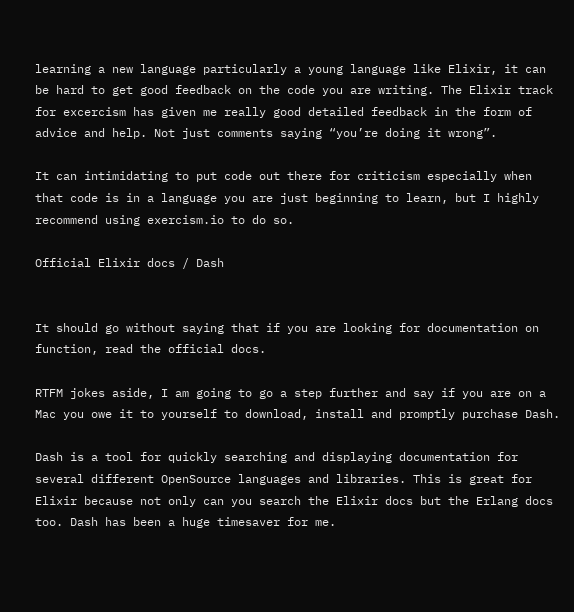learning a new language particularly a young language like Elixir, it can be hard to get good feedback on the code you are writing. The Elixir track for excercism has given me really good detailed feedback in the form of advice and help. Not just comments saying “you’re doing it wrong”.

It can intimidating to put code out there for criticism especially when that code is in a language you are just beginning to learn, but I highly recommend using exercism.io to do so.

Official Elixir docs / Dash


It should go without saying that if you are looking for documentation on function, read the official docs.

RTFM jokes aside, I am going to go a step further and say if you are on a Mac you owe it to yourself to download, install and promptly purchase Dash.

Dash is a tool for quickly searching and displaying documentation for several different OpenSource languages and libraries. This is great for Elixir because not only can you search the Elixir docs but the Erlang docs too. Dash has been a huge timesaver for me.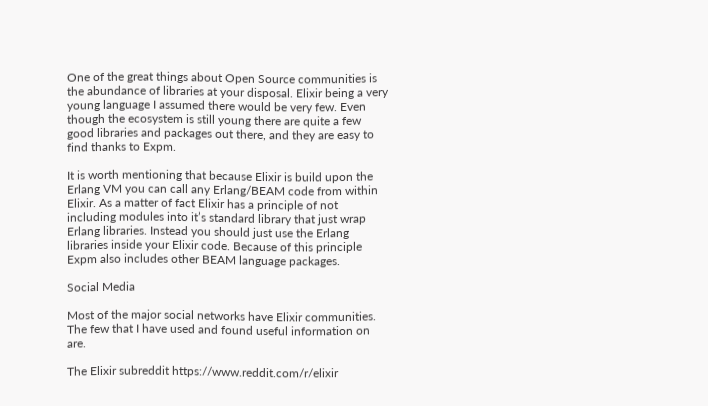One of the great things about Open Source communities is the abundance of libraries at your disposal. Elixir being a very young language I assumed there would be very few. Even though the ecosystem is still young there are quite a few good libraries and packages out there, and they are easy to find thanks to Expm.

It is worth mentioning that because Elixir is build upon the Erlang VM you can call any Erlang/BEAM code from within Elixir. As a matter of fact Elixir has a principle of not including modules into it’s standard library that just wrap Erlang libraries. Instead you should just use the Erlang libraries inside your Elixir code. Because of this principle Expm also includes other BEAM language packages.

Social Media

Most of the major social networks have Elixir communities. The few that I have used and found useful information on are.

The Elixir subreddit https://www.reddit.com/r/elixir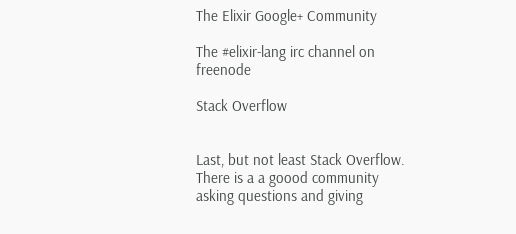The Elixir Google+ Community

The #elixir-lang irc channel on freenode

Stack Overflow


Last, but not least Stack Overflow. There is a a goood community asking questions and giving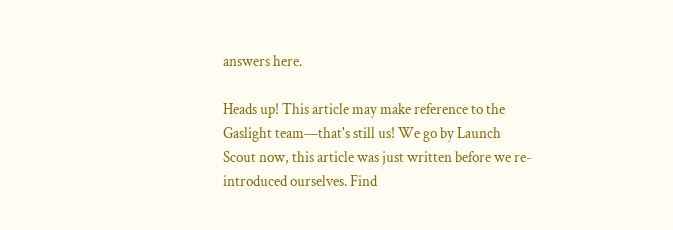answers here.

Heads up! This article may make reference to the Gaslight team—that's still us! We go by Launch Scout now, this article was just written before we re-introduced ourselves. Find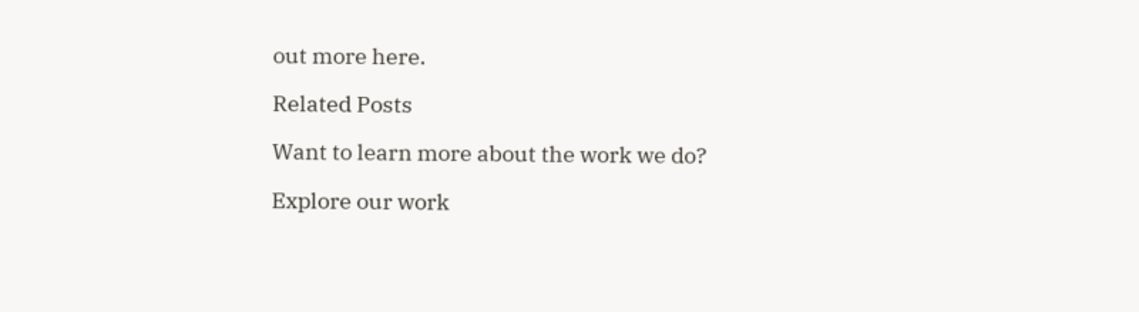out more here.

Related Posts

Want to learn more about the work we do?

Explore our work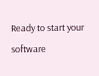Ready to start your software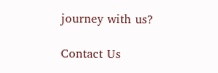journey with us?

Contact Us